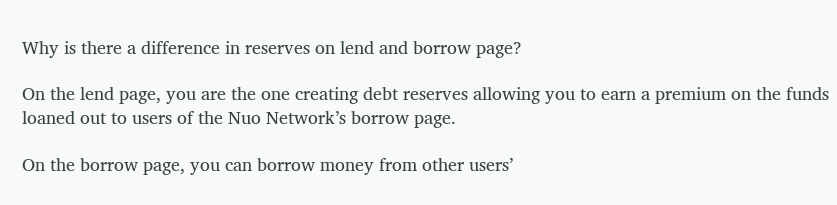Why is there a difference in reserves on lend and borrow page?

On the lend page, you are the one creating debt reserves allowing you to earn a premium on the funds loaned out to users of the Nuo Network’s borrow page.

On the borrow page, you can borrow money from other users’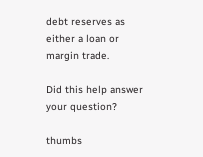debt reserves as either a loan or margin trade.

Did this help answer your question?

thumbs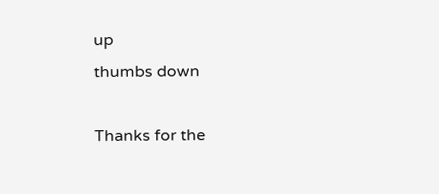up
thumbs down

Thanks for the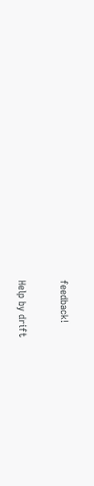feedback!

Help by drift